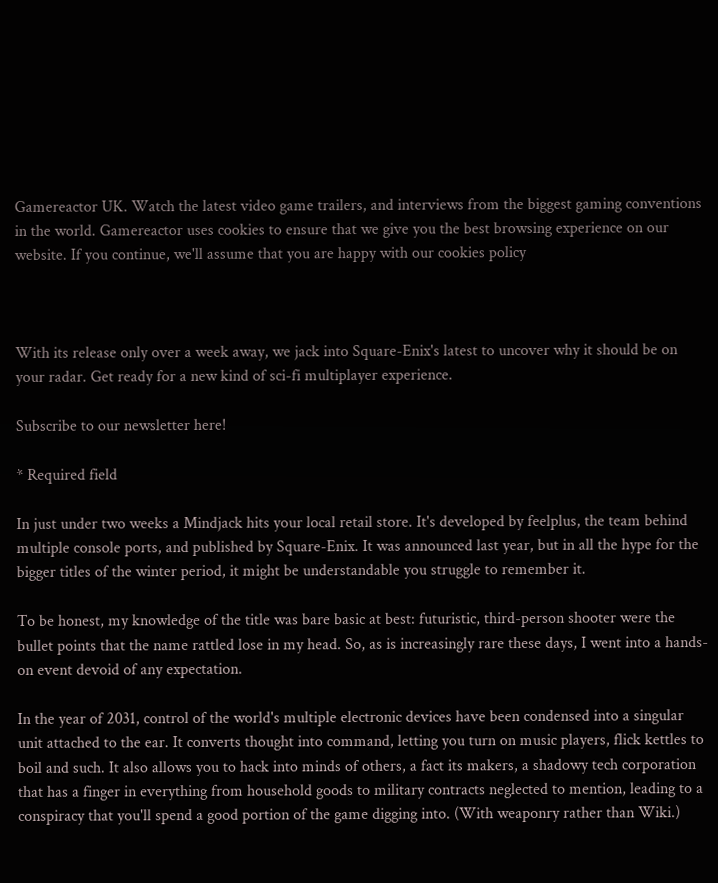Gamereactor UK. Watch the latest video game trailers, and interviews from the biggest gaming conventions in the world. Gamereactor uses cookies to ensure that we give you the best browsing experience on our website. If you continue, we'll assume that you are happy with our cookies policy



With its release only over a week away, we jack into Square-Enix's latest to uncover why it should be on your radar. Get ready for a new kind of sci-fi multiplayer experience.

Subscribe to our newsletter here!

* Required field

In just under two weeks a Mindjack hits your local retail store. It's developed by feelplus, the team behind multiple console ports, and published by Square-Enix. It was announced last year, but in all the hype for the bigger titles of the winter period, it might be understandable you struggle to remember it.

To be honest, my knowledge of the title was bare basic at best: futuristic, third-person shooter were the bullet points that the name rattled lose in my head. So, as is increasingly rare these days, I went into a hands-on event devoid of any expectation.

In the year of 2031, control of the world's multiple electronic devices have been condensed into a singular unit attached to the ear. It converts thought into command, letting you turn on music players, flick kettles to boil and such. It also allows you to hack into minds of others, a fact its makers, a shadowy tech corporation that has a finger in everything from household goods to military contracts neglected to mention, leading to a conspiracy that you'll spend a good portion of the game digging into. (With weaponry rather than Wiki.)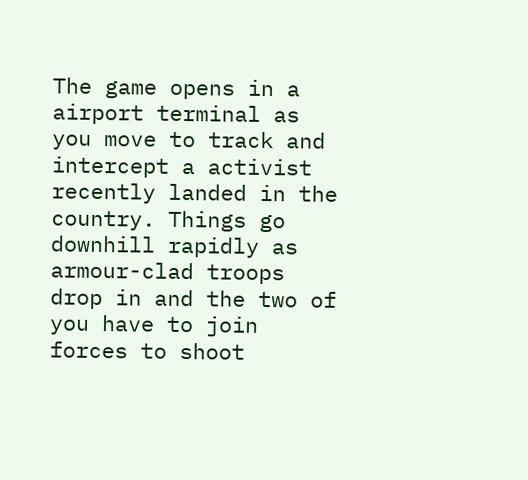The game opens in a airport terminal as you move to track and intercept a activist recently landed in the country. Things go downhill rapidly as armour-clad troops drop in and the two of you have to join forces to shoot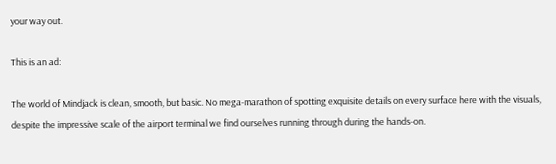your way out.

This is an ad:

The world of Mindjack is clean, smooth, but basic. No mega-marathon of spotting exquisite details on every surface here with the visuals, despite the impressive scale of the airport terminal we find ourselves running through during the hands-on.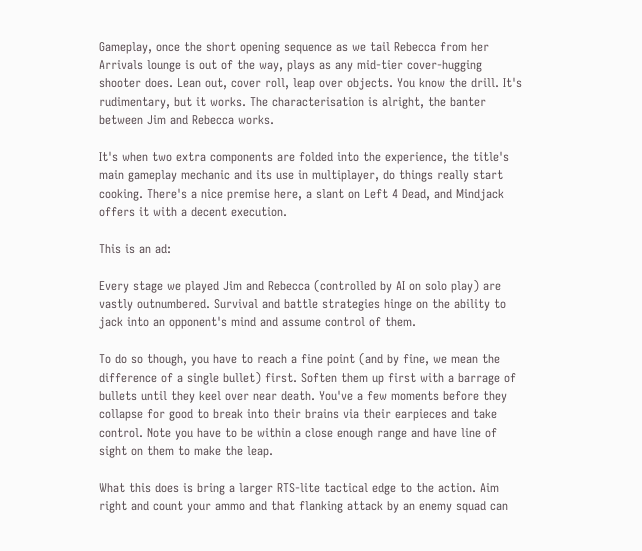Gameplay, once the short opening sequence as we tail Rebecca from her Arrivals lounge is out of the way, plays as any mid-tier cover-hugging shooter does. Lean out, cover roll, leap over objects. You know the drill. It's rudimentary, but it works. The characterisation is alright, the banter between Jim and Rebecca works.

It's when two extra components are folded into the experience, the title's main gameplay mechanic and its use in multiplayer, do things really start cooking. There's a nice premise here, a slant on Left 4 Dead, and Mindjack offers it with a decent execution.

This is an ad:

Every stage we played Jim and Rebecca (controlled by AI on solo play) are vastly outnumbered. Survival and battle strategies hinge on the ability to jack into an opponent's mind and assume control of them.

To do so though, you have to reach a fine point (and by fine, we mean the difference of a single bullet) first. Soften them up first with a barrage of bullets until they keel over near death. You've a few moments before they collapse for good to break into their brains via their earpieces and take control. Note you have to be within a close enough range and have line of sight on them to make the leap.

What this does is bring a larger RTS-lite tactical edge to the action. Aim right and count your ammo and that flanking attack by an enemy squad can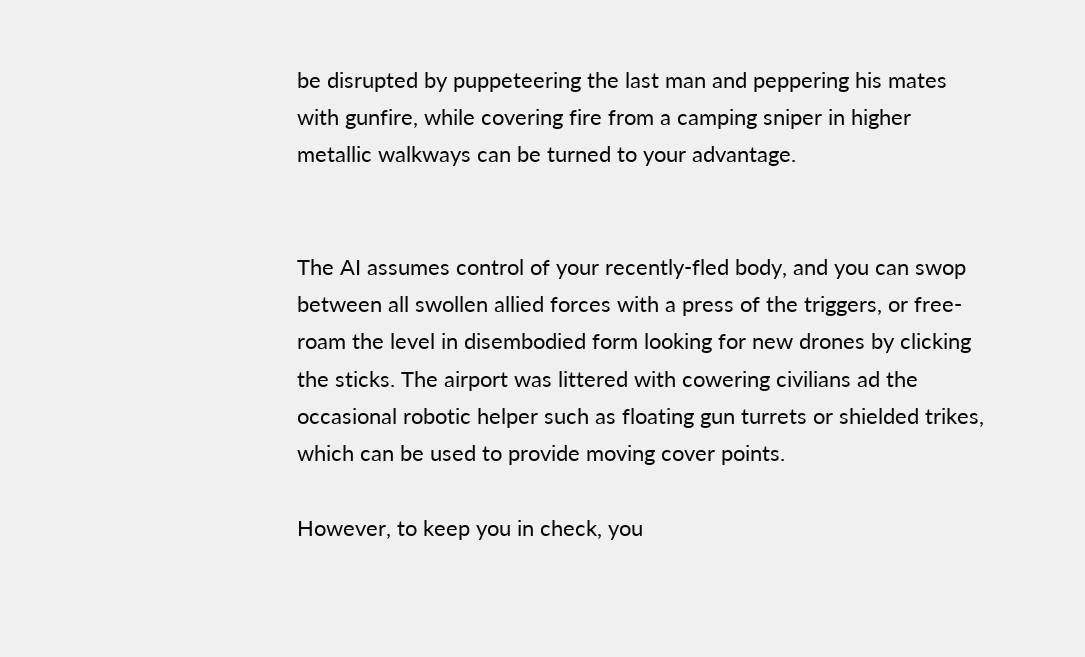be disrupted by puppeteering the last man and peppering his mates with gunfire, while covering fire from a camping sniper in higher metallic walkways can be turned to your advantage.


The AI assumes control of your recently-fled body, and you can swop between all swollen allied forces with a press of the triggers, or free-roam the level in disembodied form looking for new drones by clicking the sticks. The airport was littered with cowering civilians ad the occasional robotic helper such as floating gun turrets or shielded trikes, which can be used to provide moving cover points.

However, to keep you in check, you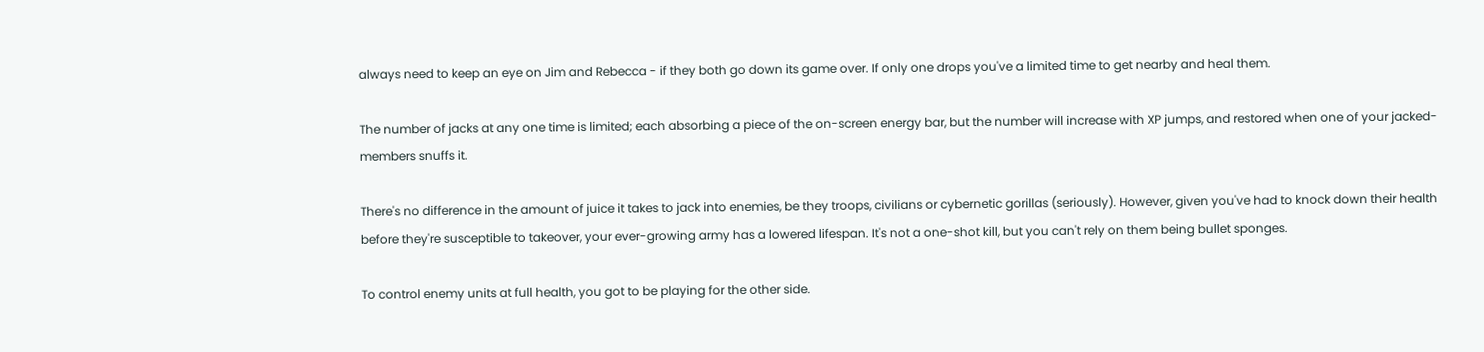always need to keep an eye on Jim and Rebecca - if they both go down its game over. If only one drops you've a limited time to get nearby and heal them.

The number of jacks at any one time is limited; each absorbing a piece of the on-screen energy bar, but the number will increase with XP jumps, and restored when one of your jacked-members snuffs it.

There's no difference in the amount of juice it takes to jack into enemies, be they troops, civilians or cybernetic gorillas (seriously). However, given you've had to knock down their health before they're susceptible to takeover, your ever-growing army has a lowered lifespan. It's not a one-shot kill, but you can't rely on them being bullet sponges.

To control enemy units at full health, you got to be playing for the other side.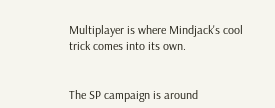Multiplayer is where Mindjack's cool trick comes into its own.


The SP campaign is around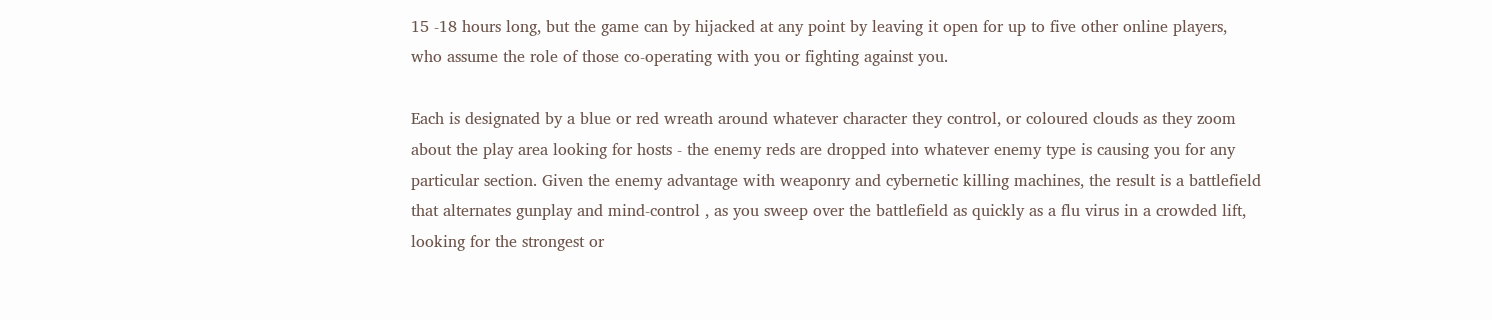15 -18 hours long, but the game can by hijacked at any point by leaving it open for up to five other online players, who assume the role of those co-operating with you or fighting against you.

Each is designated by a blue or red wreath around whatever character they control, or coloured clouds as they zoom about the play area looking for hosts - the enemy reds are dropped into whatever enemy type is causing you for any particular section. Given the enemy advantage with weaponry and cybernetic killing machines, the result is a battlefield that alternates gunplay and mind-control , as you sweep over the battlefield as quickly as a flu virus in a crowded lift, looking for the strongest or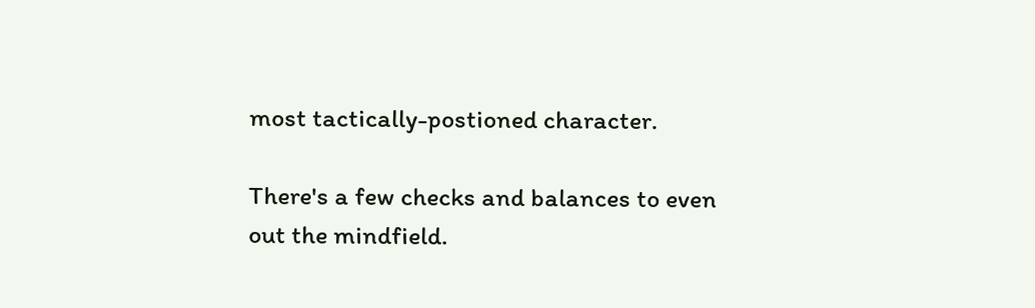most tactically-postioned character.

There's a few checks and balances to even out the mindfield.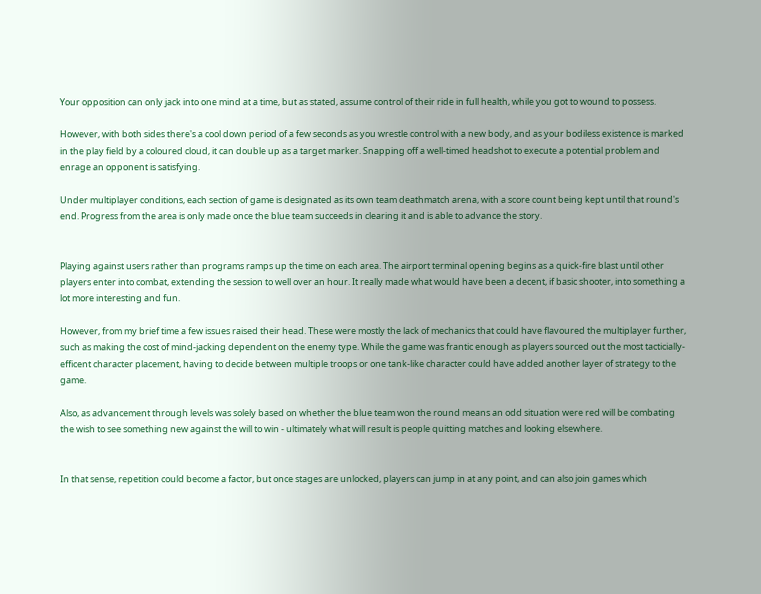Your opposition can only jack into one mind at a time, but as stated, assume control of their ride in full health, while you got to wound to possess.

However, with both sides there's a cool down period of a few seconds as you wrestle control with a new body, and as your bodiless existence is marked in the play field by a coloured cloud, it can double up as a target marker. Snapping off a well-timed headshot to execute a potential problem and enrage an opponent is satisfying.

Under multiplayer conditions, each section of game is designated as its own team deathmatch arena, with a score count being kept until that round's end. Progress from the area is only made once the blue team succeeds in clearing it and is able to advance the story.


Playing against users rather than programs ramps up the time on each area. The airport terminal opening begins as a quick-fire blast until other players enter into combat, extending the session to well over an hour. It really made what would have been a decent, if basic shooter, into something a lot more interesting and fun.

However, from my brief time a few issues raised their head. These were mostly the lack of mechanics that could have flavoured the multiplayer further, such as making the cost of mind-jacking dependent on the enemy type. While the game was frantic enough as players sourced out the most tacticially-efficent character placement, having to decide between multiple troops or one tank-like character could have added another layer of strategy to the game.

Also, as advancement through levels was solely based on whether the blue team won the round means an odd situation were red will be combating the wish to see something new against the will to win - ultimately what will result is people quitting matches and looking elsewhere.


In that sense, repetition could become a factor, but once stages are unlocked, players can jump in at any point, and can also join games which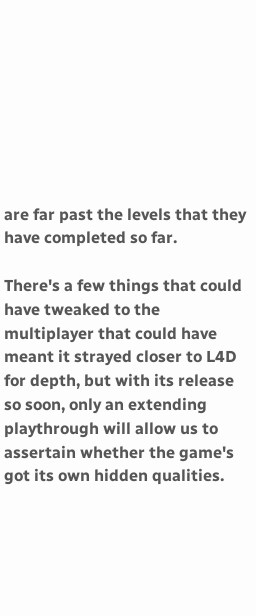are far past the levels that they have completed so far.

There's a few things that could have tweaked to the multiplayer that could have meant it strayed closer to L4D for depth, but with its release so soon, only an extending playthrough will allow us to assertain whether the game's got its own hidden qualities.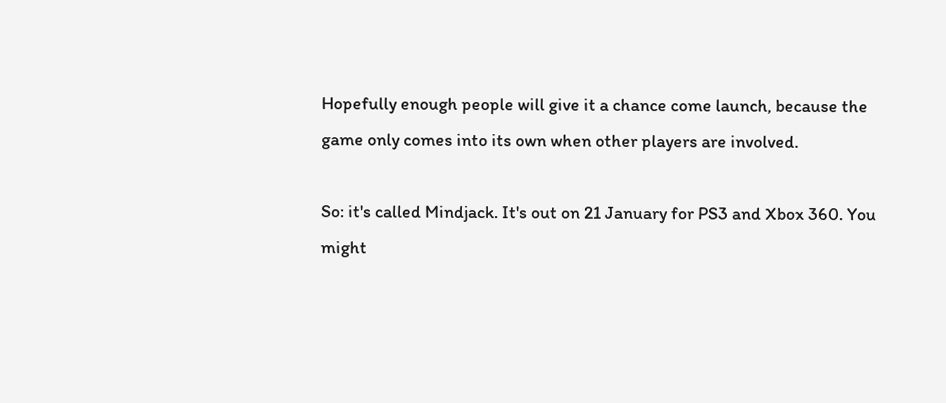Hopefully enough people will give it a chance come launch, because the game only comes into its own when other players are involved.

So: it's called Mindjack. It's out on 21 January for PS3 and Xbox 360. You might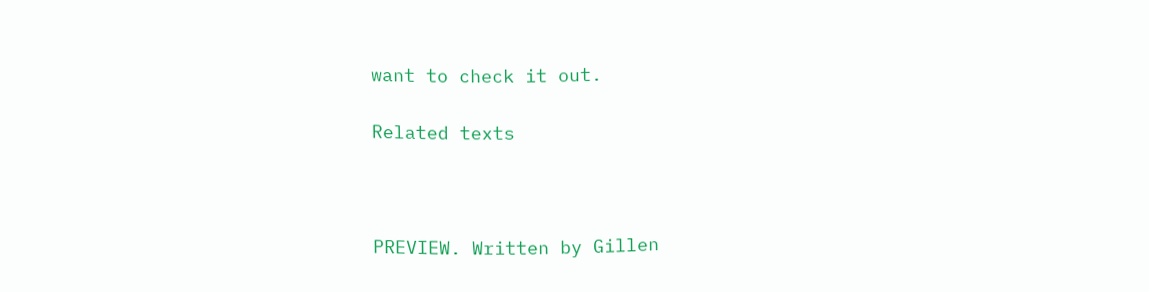want to check it out.

Related texts



PREVIEW. Written by Gillen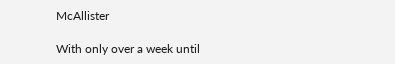McAllister

With only over a week until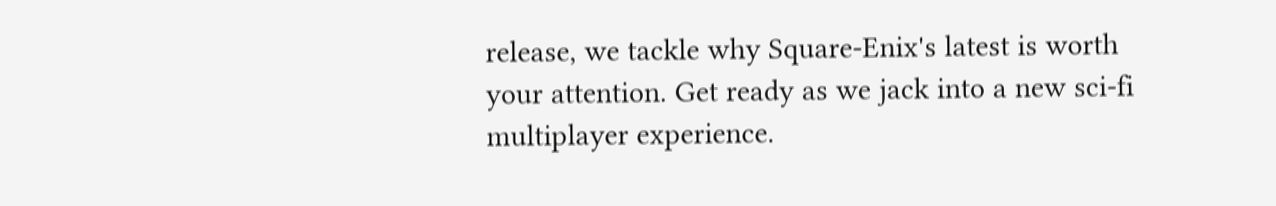release, we tackle why Square-Enix's latest is worth your attention. Get ready as we jack into a new sci-fi multiplayer experience.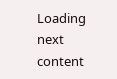Loading next content